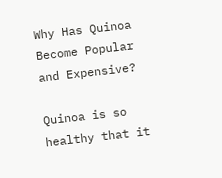Why Has Quinoa Become Popular and Expensive?

Quinoa is so healthy that it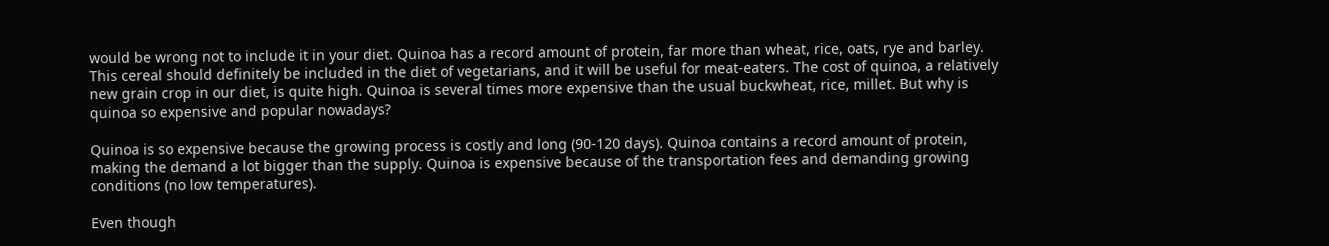would be wrong not to include it in your diet. Quinoa has a record amount of protein, far more than wheat, rice, oats, rye and barley. This cereal should definitely be included in the diet of vegetarians, and it will be useful for meat-eaters. The cost of quinoa, a relatively new grain crop in our diet, is quite high. Quinoa is several times more expensive than the usual buckwheat, rice, millet. But why is quinoa so expensive and popular nowadays?

Quinoa is so expensive because the growing process is costly and long (90-120 days). Quinoa contains a record amount of protein, making the demand a lot bigger than the supply. Quinoa is expensive because of the transportation fees and demanding growing conditions (no low temperatures).

Even though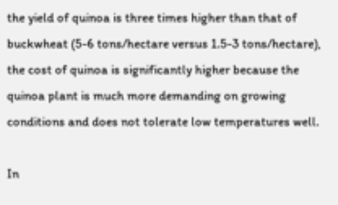the yield of quinoa is three times higher than that of buckwheat (5-6 tons/hectare versus 1.5-3 tons/hectare), the cost of quinoa is significantly higher because the quinoa plant is much more demanding on growing conditions and does not tolerate low temperatures well.

In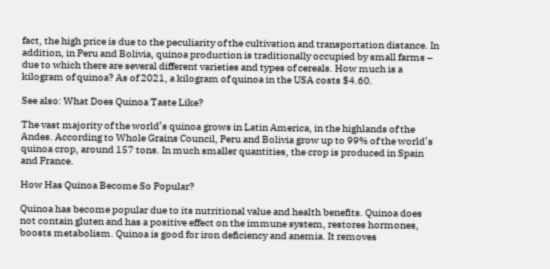fact, the high price is due to the peculiarity of the cultivation and transportation distance. In addition, in Peru and Bolivia, quinoa production is traditionally occupied by small farms – due to which there are several different varieties and types of cereals. How much is a kilogram of quinoa? As of 2021, a kilogram of quinoa in the USA costs $4.60.

See also: What Does Quinoa Taste Like?

The vast majority of the world’s quinoa grows in Latin America, in the highlands of the Andes. According to Whole Grains Council, Peru and Bolivia grow up to 99% of the world’s quinoa crop, around 157 tons. In much smaller quantities, the crop is produced in Spain and France.

How Has Quinoa Become So Popular?

Quinoa has become popular due to its nutritional value and health benefits. Quinoa does not contain gluten and has a positive effect on the immune system, restores hormones, boosts metabolism. Quinoa is good for iron deficiency and anemia. It removes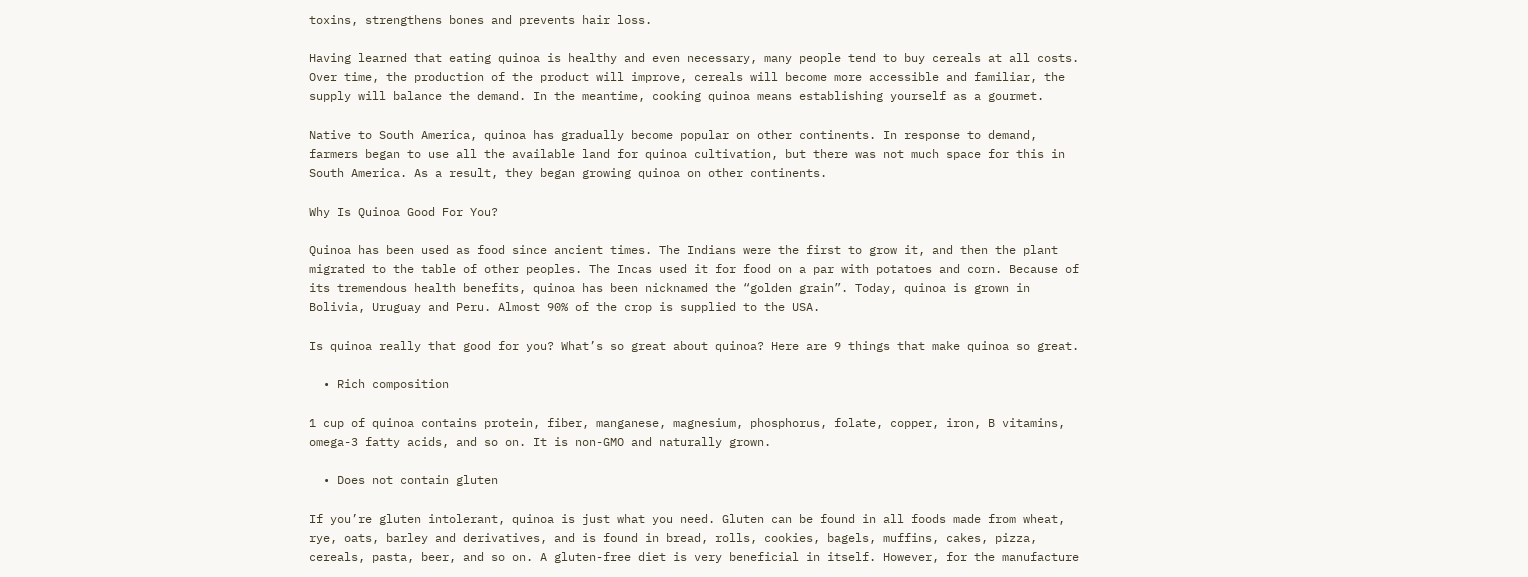toxins, strengthens bones and prevents hair loss.

Having learned that eating quinoa is healthy and even necessary, many people tend to buy cereals at all costs. Over time, the production of the product will improve, cereals will become more accessible and familiar, the supply will balance the demand. In the meantime, cooking quinoa means establishing yourself as a gourmet.

Native to South America, quinoa has gradually become popular on other continents. In response to demand, farmers began to use all the available land for quinoa cultivation, but there was not much space for this in South America. As a result, they began growing quinoa on other continents.

Why Is Quinoa Good For You?

Quinoa has been used as food since ancient times. The Indians were the first to grow it, and then the plant migrated to the table of other peoples. The Incas used it for food on a par with potatoes and corn. Because of its tremendous health benefits, quinoa has been nicknamed the “golden grain”. Today, quinoa is grown in Bolivia, Uruguay and Peru. Almost 90% of the crop is supplied to the USA.

Is quinoa really that good for you? What’s so great about quinoa? Here are 9 things that make quinoa so great.

  • Rich composition

1 cup of quinoa contains protein, fiber, manganese, magnesium, phosphorus, folate, copper, iron, B vitamins, omega-3 fatty acids, and so on. It is non-GMO and naturally grown.

  • Does not contain gluten

If you’re gluten intolerant, quinoa is just what you need. Gluten can be found in all foods made from wheat, rye, oats, barley and derivatives, and is found in bread, rolls, cookies, bagels, muffins, cakes, pizza, cereals, pasta, beer, and so on. A gluten-free diet is very beneficial in itself. However, for the manufacture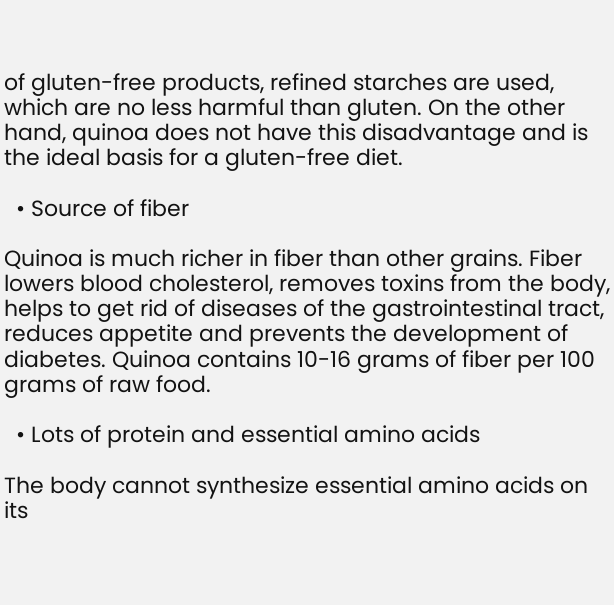of gluten-free products, refined starches are used, which are no less harmful than gluten. On the other hand, quinoa does not have this disadvantage and is the ideal basis for a gluten-free diet.

  • Source of fiber

Quinoa is much richer in fiber than other grains. Fiber lowers blood cholesterol, removes toxins from the body, helps to get rid of diseases of the gastrointestinal tract, reduces appetite and prevents the development of diabetes. Quinoa contains 10-16 grams of fiber per 100 grams of raw food.

  • Lots of protein and essential amino acids

The body cannot synthesize essential amino acids on its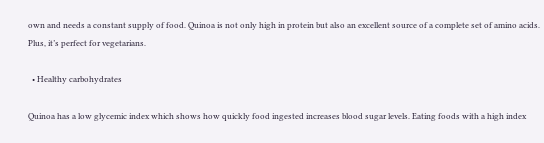own and needs a constant supply of food. Quinoa is not only high in protein but also an excellent source of a complete set of amino acids. Plus, it’s perfect for vegetarians.

  • Healthy carbohydrates

Quinoa has a low glycemic index which shows how quickly food ingested increases blood sugar levels. Eating foods with a high index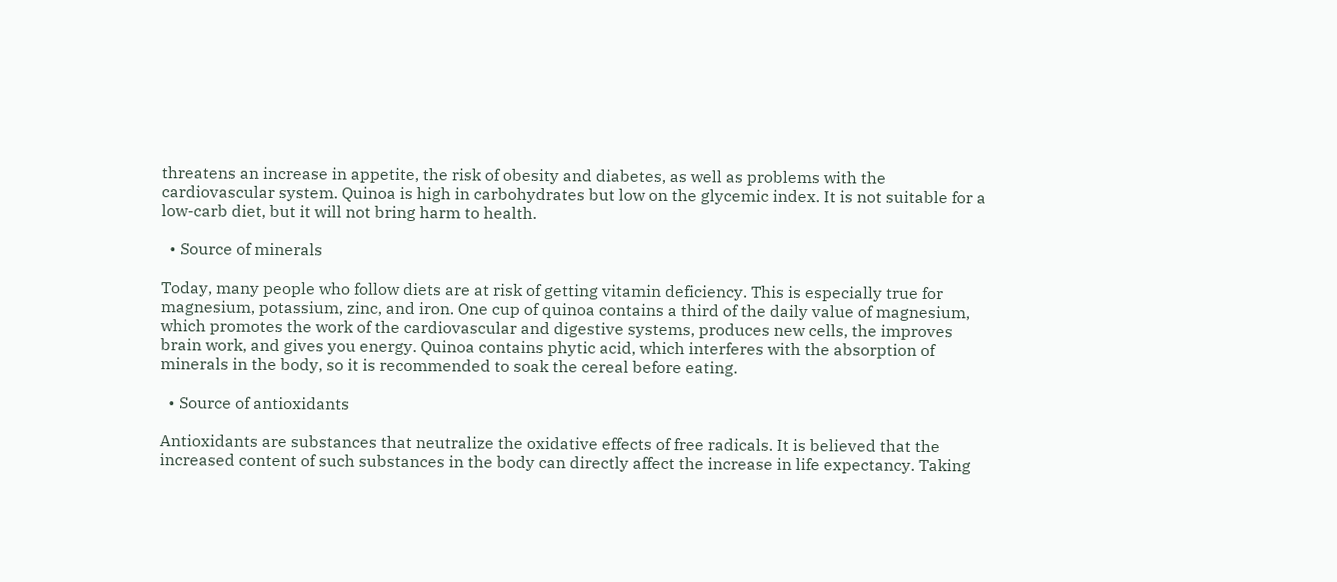threatens an increase in appetite, the risk of obesity and diabetes, as well as problems with the cardiovascular system. Quinoa is high in carbohydrates but low on the glycemic index. It is not suitable for a low-carb diet, but it will not bring harm to health.

  • Source of minerals

Today, many people who follow diets are at risk of getting vitamin deficiency. This is especially true for magnesium, potassium, zinc, and iron. One cup of quinoa contains a third of the daily value of magnesium, which promotes the work of the cardiovascular and digestive systems, produces new cells, the improves brain work, and gives you energy. Quinoa contains phytic acid, which interferes with the absorption of minerals in the body, so it is recommended to soak the cereal before eating.

  • Source of antioxidants

Antioxidants are substances that neutralize the oxidative effects of free radicals. It is believed that the increased content of such substances in the body can directly affect the increase in life expectancy. Taking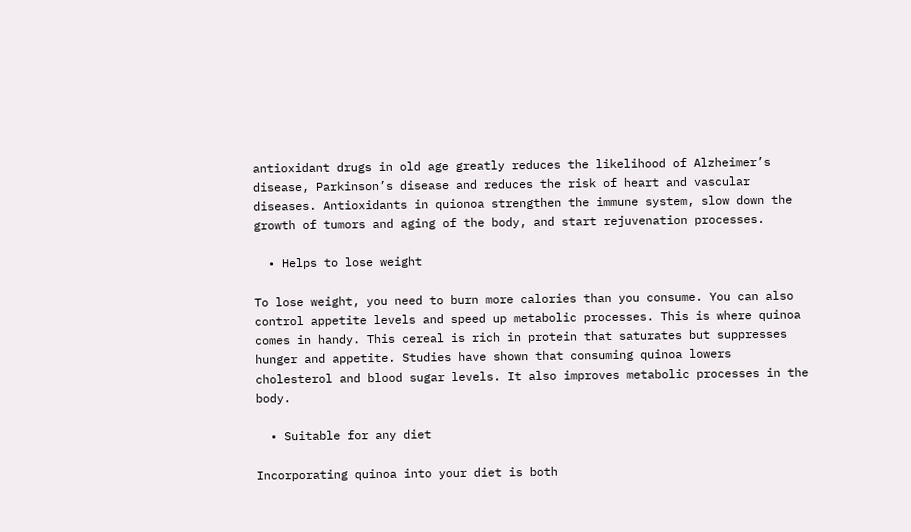antioxidant drugs in old age greatly reduces the likelihood of Alzheimer’s disease, Parkinson’s disease and reduces the risk of heart and vascular diseases. Antioxidants in quionoa strengthen the immune system, slow down the growth of tumors and aging of the body, and start rejuvenation processes.

  • Helps to lose weight

To lose weight, you need to burn more calories than you consume. You can also control appetite levels and speed up metabolic processes. This is where quinoa comes in handy. This cereal is rich in protein that saturates but suppresses hunger and appetite. Studies have shown that consuming quinoa lowers cholesterol and blood sugar levels. It also improves metabolic processes in the body.

  • Suitable for any diet

Incorporating quinoa into your diet is both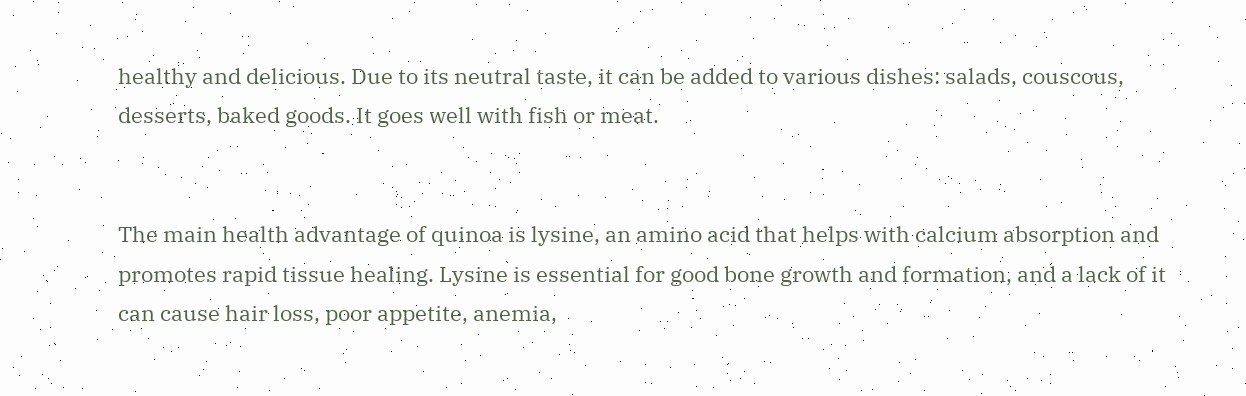healthy and delicious. Due to its neutral taste, it can be added to various dishes: salads, couscous, desserts, baked goods. It goes well with fish or meat.


The main health advantage of quinoa is lysine, an amino acid that helps with calcium absorption and promotes rapid tissue healing. Lysine is essential for good bone growth and formation, and a lack of it can cause hair loss, poor appetite, anemia,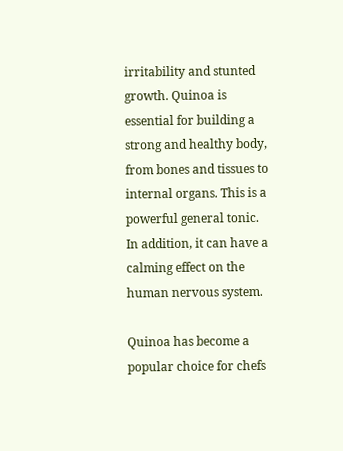irritability and stunted growth. Quinoa is essential for building a strong and healthy body, from bones and tissues to internal organs. This is a powerful general tonic. In addition, it can have a calming effect on the human nervous system.

Quinoa has become a popular choice for chefs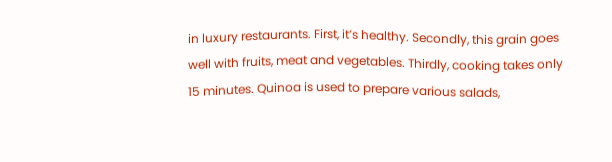in luxury restaurants. First, it’s healthy. Secondly, this grain goes well with fruits, meat and vegetables. Thirdly, cooking takes only 15 minutes. Quinoa is used to prepare various salads,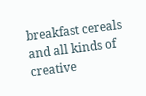breakfast cereals and all kinds of creative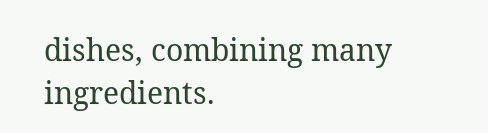dishes, combining many ingredients.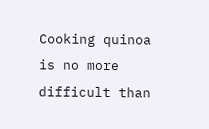Cooking quinoa is no more difficult than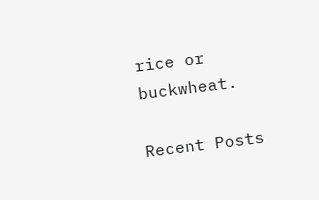rice or buckwheat.

Recent Posts